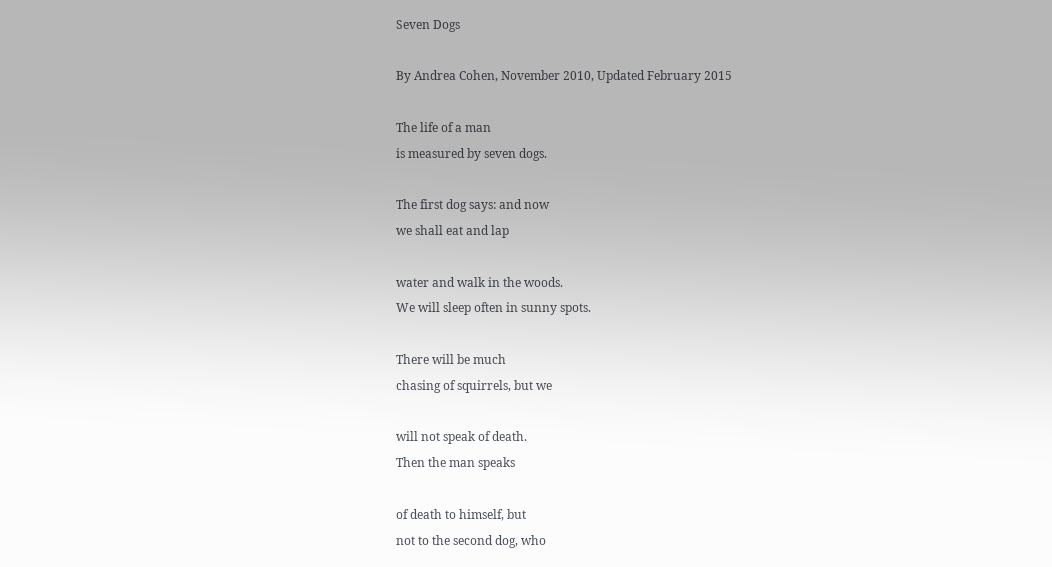Seven Dogs

By Andrea Cohen, November 2010, Updated February 2015

The life of a man
is measured by seven dogs.

The first dog says: and now
we shall eat and lap

water and walk in the woods.
We will sleep often in sunny spots.

There will be much
chasing of squirrels, but we

will not speak of death.
Then the man speaks

of death to himself, but
not to the second dog, who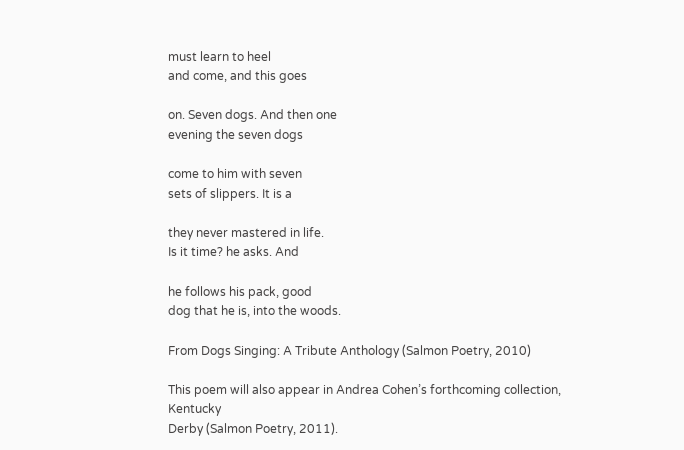must learn to heel
and come, and this goes

on. Seven dogs. And then one
evening the seven dogs

come to him with seven
sets of slippers. It is a

they never mastered in life.
Is it time? he asks. And

he follows his pack, good
dog that he is, into the woods.

From Dogs Singing: A Tribute Anthology (Salmon Poetry, 2010)

This poem will also appear in Andrea Cohen’s forthcoming collection, Kentucky
Derby (Salmon Poetry, 2011).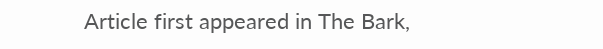Article first appeared in The Bark,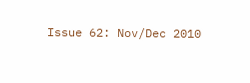Issue 62: Nov/Dec 2010